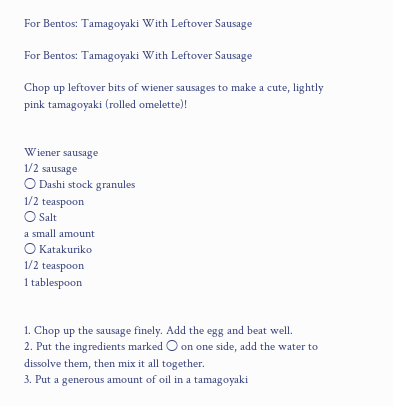For Bentos: Tamagoyaki With Leftover Sausage

For Bentos: Tamagoyaki With Leftover Sausage

Chop up leftover bits of wiener sausages to make a cute, lightly pink tamagoyaki (rolled omelette)!


Wiener sausage
1/2 sausage
〇 Dashi stock granules
1/2 teaspoon
〇 Salt
a small amount
〇 Katakuriko
1/2 teaspoon
1 tablespoon


1. Chop up the sausage finely. Add the egg and beat well.
2. Put the ingredients marked 〇 on one side, add the water to dissolve them, then mix it all together.
3. Put a generous amount of oil in a tamagoyaki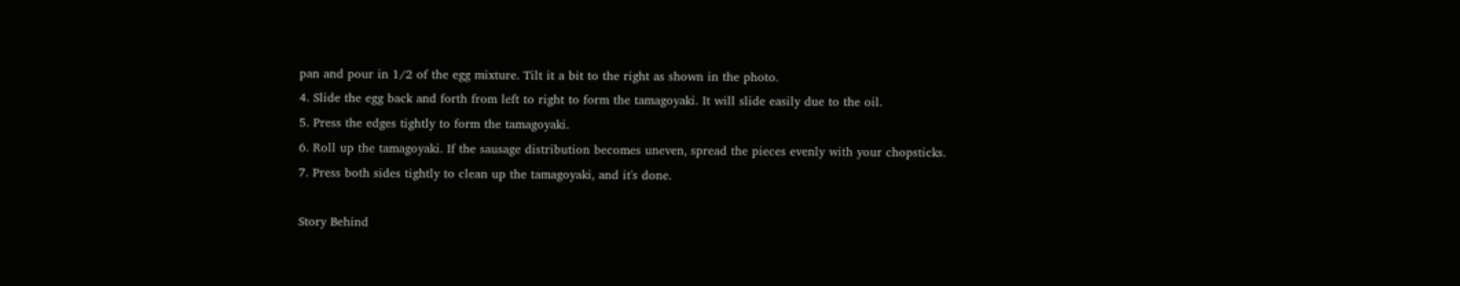pan and pour in 1/2 of the egg mixture. Tilt it a bit to the right as shown in the photo.
4. Slide the egg back and forth from left to right to form the tamagoyaki. It will slide easily due to the oil.
5. Press the edges tightly to form the tamagoyaki.
6. Roll up the tamagoyaki. If the sausage distribution becomes uneven, spread the pieces evenly with your chopsticks.
7. Press both sides tightly to clean up the tamagoyaki, and it's done.

Story Behind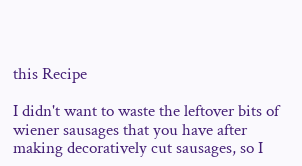this Recipe

I didn't want to waste the leftover bits of wiener sausages that you have after making decoratively cut sausages, so I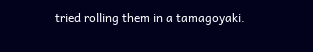tried rolling them in a tamagoyaki.